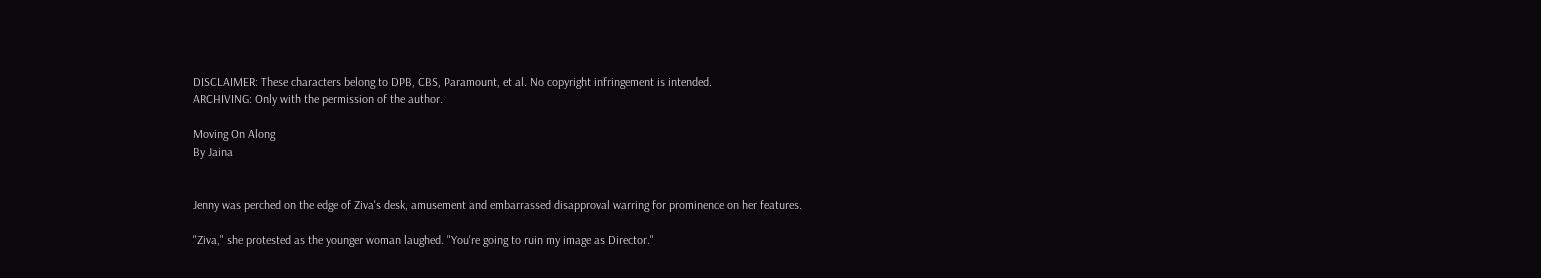DISCLAIMER: These characters belong to DPB, CBS, Paramount, et al. No copyright infringement is intended.
ARCHIVING: Only with the permission of the author.

Moving On Along
By Jaina


Jenny was perched on the edge of Ziva's desk, amusement and embarrassed disapproval warring for prominence on her features.

"Ziva," she protested as the younger woman laughed. "You're going to ruin my image as Director."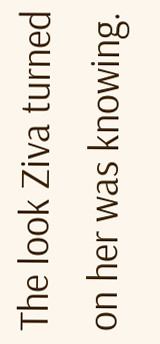The look Ziva turned on her was knowing.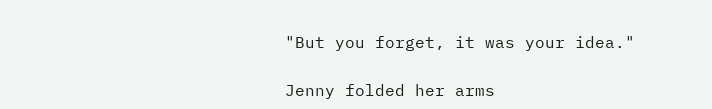"But you forget, it was your idea."

Jenny folded her arms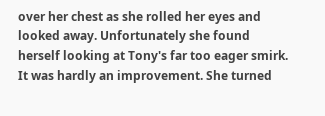over her chest as she rolled her eyes and looked away. Unfortunately she found herself looking at Tony's far too eager smirk. It was hardly an improvement. She turned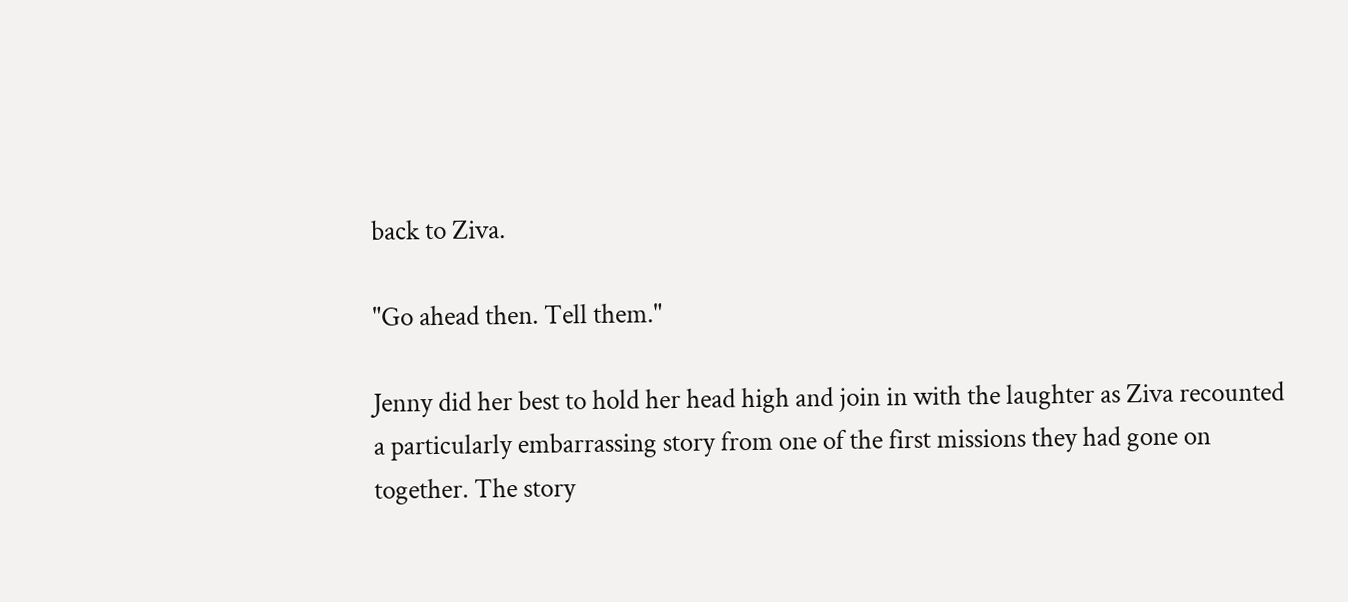back to Ziva.

"Go ahead then. Tell them."

Jenny did her best to hold her head high and join in with the laughter as Ziva recounted a particularly embarrassing story from one of the first missions they had gone on together. The story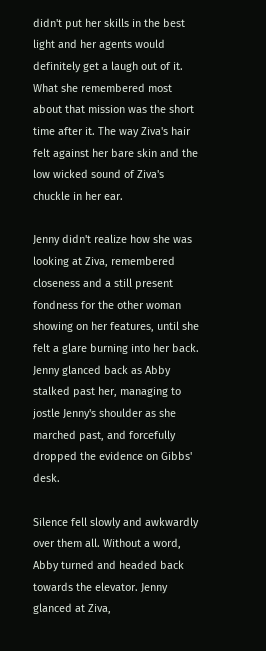didn't put her skills in the best light and her agents would definitely get a laugh out of it. What she remembered most about that mission was the short time after it. The way Ziva's hair felt against her bare skin and the low wicked sound of Ziva's chuckle in her ear.

Jenny didn't realize how she was looking at Ziva, remembered closeness and a still present fondness for the other woman showing on her features, until she felt a glare burning into her back. Jenny glanced back as Abby stalked past her, managing to jostle Jenny's shoulder as she marched past, and forcefully dropped the evidence on Gibbs' desk.

Silence fell slowly and awkwardly over them all. Without a word, Abby turned and headed back towards the elevator. Jenny glanced at Ziva,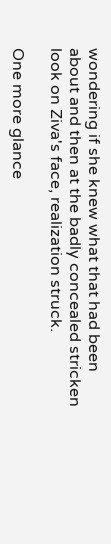wondering if she knew what that had been about and then at the badly concealed stricken look on Ziva's face, realization struck.

One more glance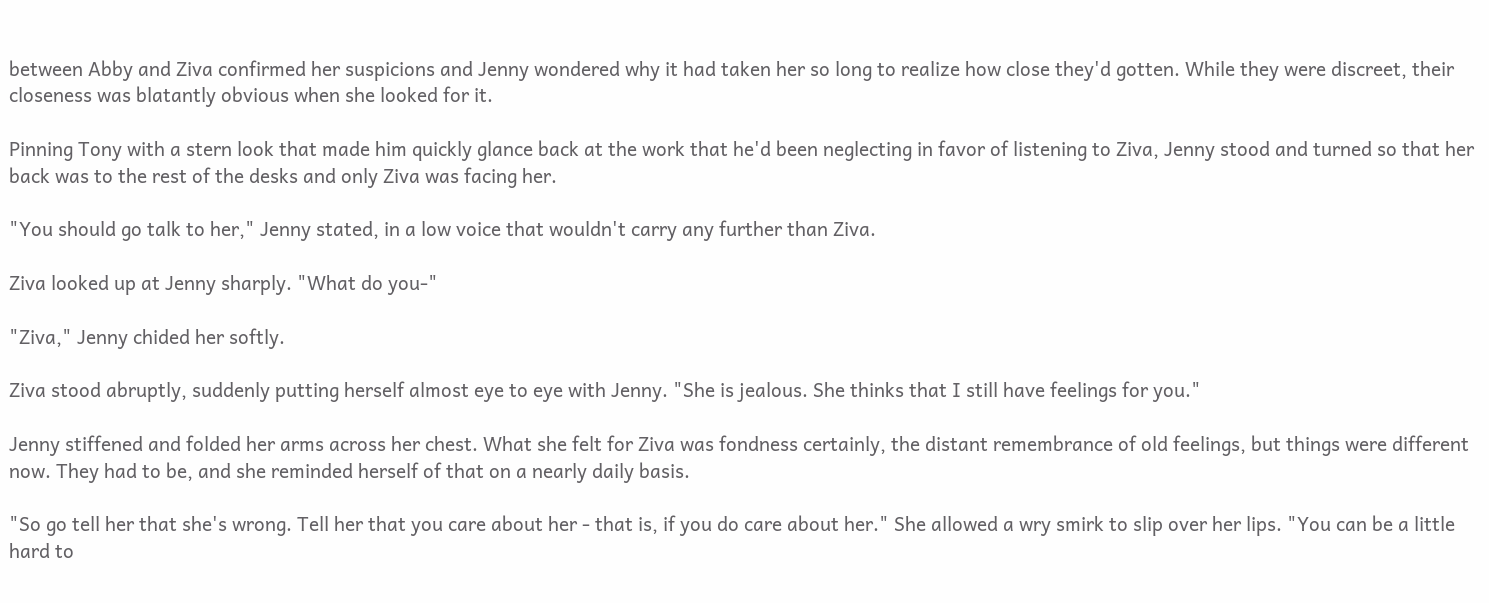between Abby and Ziva confirmed her suspicions and Jenny wondered why it had taken her so long to realize how close they'd gotten. While they were discreet, their closeness was blatantly obvious when she looked for it.

Pinning Tony with a stern look that made him quickly glance back at the work that he'd been neglecting in favor of listening to Ziva, Jenny stood and turned so that her back was to the rest of the desks and only Ziva was facing her.

"You should go talk to her," Jenny stated, in a low voice that wouldn't carry any further than Ziva.

Ziva looked up at Jenny sharply. "What do you-"

"Ziva," Jenny chided her softly.

Ziva stood abruptly, suddenly putting herself almost eye to eye with Jenny. "She is jealous. She thinks that I still have feelings for you."

Jenny stiffened and folded her arms across her chest. What she felt for Ziva was fondness certainly, the distant remembrance of old feelings, but things were different now. They had to be, and she reminded herself of that on a nearly daily basis.

"So go tell her that she's wrong. Tell her that you care about her - that is, if you do care about her." She allowed a wry smirk to slip over her lips. "You can be a little hard to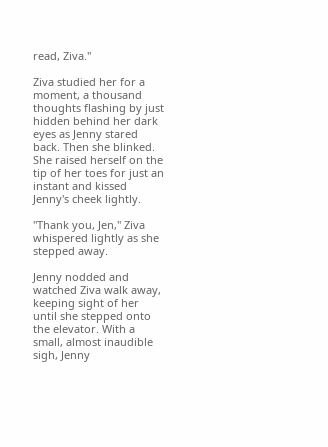read, Ziva."

Ziva studied her for a moment, a thousand thoughts flashing by just hidden behind her dark eyes as Jenny stared back. Then she blinked. She raised herself on the tip of her toes for just an instant and kissed Jenny's cheek lightly.

"Thank you, Jen," Ziva whispered lightly as she stepped away.

Jenny nodded and watched Ziva walk away, keeping sight of her until she stepped onto the elevator. With a small, almost inaudible sigh, Jenny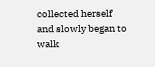collected herself and slowly began to walk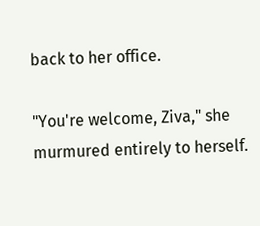back to her office.

"You're welcome, Ziva," she murmured entirely to herself.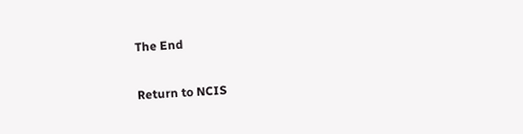The End

Return to NCIS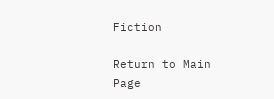Fiction

Return to Main Page